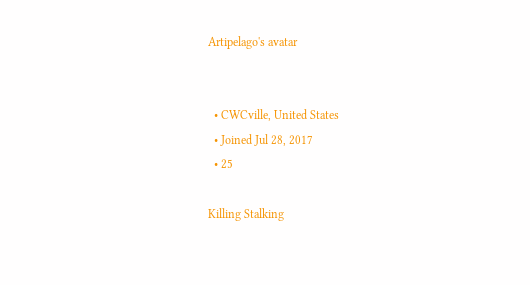Artipelago's avatar


  • CWCville, United States
  • Joined Jul 28, 2017
  • 25

Killing Stalking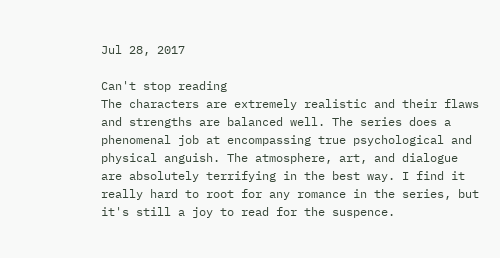Jul 28, 2017

Can't stop reading
The characters are extremely realistic and their flaws and strengths are balanced well. The series does a phenomenal job at encompassing true psychological and physical anguish. The atmosphere, art, and dialogue are absolutely terrifying in the best way. I find it really hard to root for any romance in the series, but it's still a joy to read for the suspence.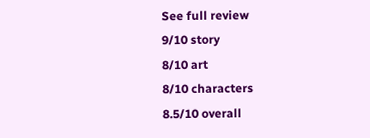See full review
9/10 story
8/10 art
8/10 characters
8.5/10 overall